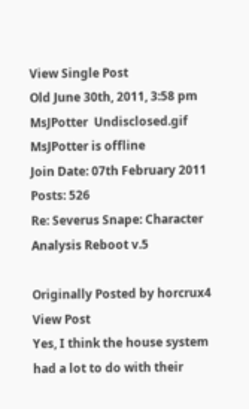View Single Post
Old June 30th, 2011, 3:58 pm
MsJPotter  Undisclosed.gif MsJPotter is offline
Join Date: 07th February 2011
Posts: 526
Re: Severus Snape: Character Analysis Reboot v.5

Originally Posted by horcrux4 View Post
Yes, I think the house system had a lot to do with their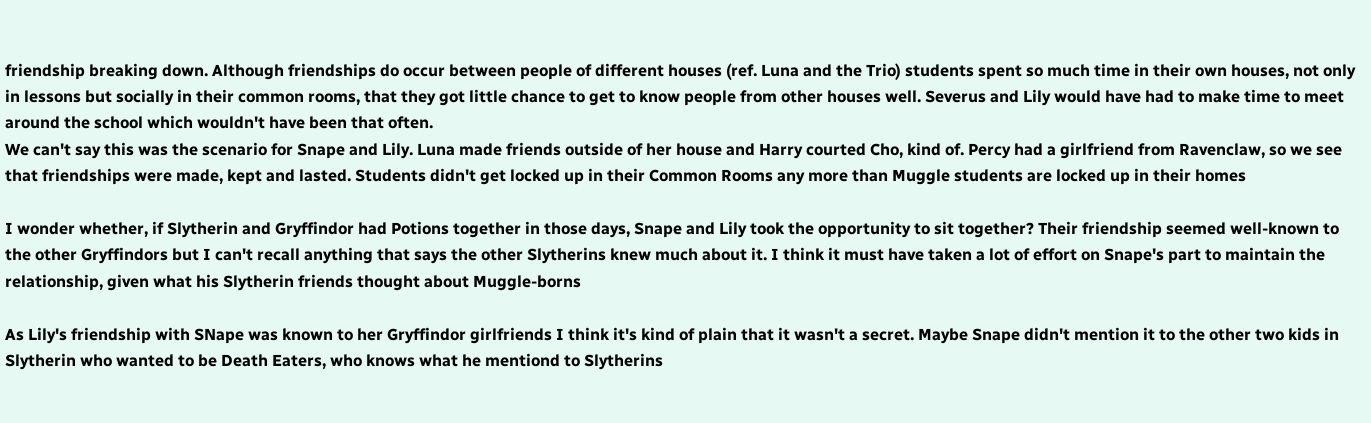friendship breaking down. Although friendships do occur between people of different houses (ref. Luna and the Trio) students spent so much time in their own houses, not only in lessons but socially in their common rooms, that they got little chance to get to know people from other houses well. Severus and Lily would have had to make time to meet around the school which wouldn't have been that often.
We can't say this was the scenario for Snape and Lily. Luna made friends outside of her house and Harry courted Cho, kind of. Percy had a girlfriend from Ravenclaw, so we see that friendships were made, kept and lasted. Students didn't get locked up in their Common Rooms any more than Muggle students are locked up in their homes

I wonder whether, if Slytherin and Gryffindor had Potions together in those days, Snape and Lily took the opportunity to sit together? Their friendship seemed well-known to the other Gryffindors but I can't recall anything that says the other Slytherins knew much about it. I think it must have taken a lot of effort on Snape's part to maintain the relationship, given what his Slytherin friends thought about Muggle-borns

As Lily's friendship with SNape was known to her Gryffindor girlfriends I think it's kind of plain that it wasn't a secret. Maybe Snape didn't mention it to the other two kids in Slytherin who wanted to be Death Eaters, who knows what he mentiond to Slytherins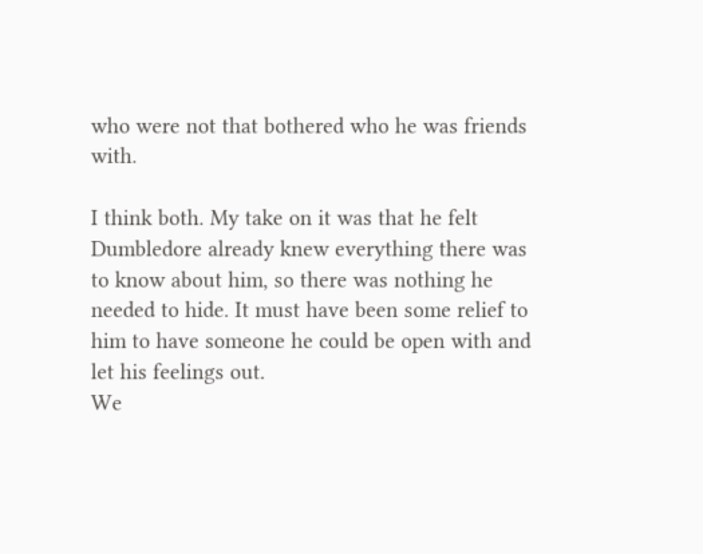who were not that bothered who he was friends with.

I think both. My take on it was that he felt Dumbledore already knew everything there was to know about him, so there was nothing he needed to hide. It must have been some relief to him to have someone he could be open with and let his feelings out.
We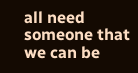all need someone that we can be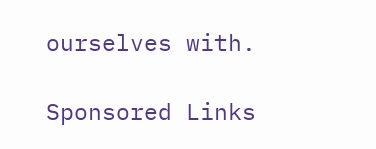ourselves with.

Sponsored Links